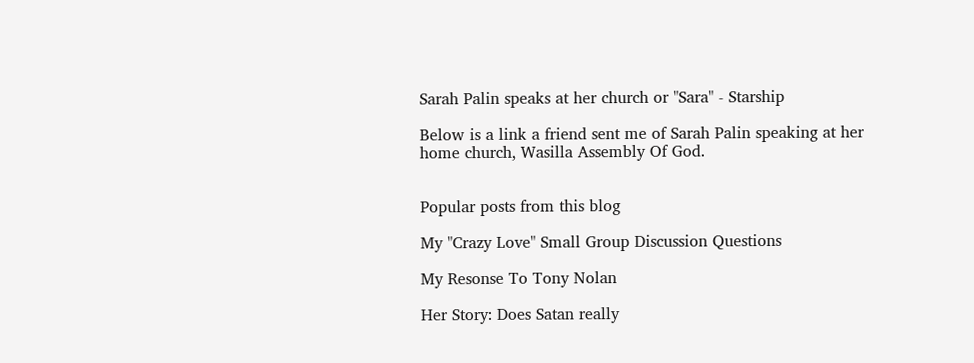Sarah Palin speaks at her church or "Sara" - Starship

Below is a link a friend sent me of Sarah Palin speaking at her home church, Wasilla Assembly Of God.


Popular posts from this blog

My "Crazy Love" Small Group Discussion Questions

My Resonse To Tony Nolan

Her Story: Does Satan really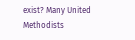exist? Many United Methodists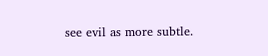see evil as more subtle.